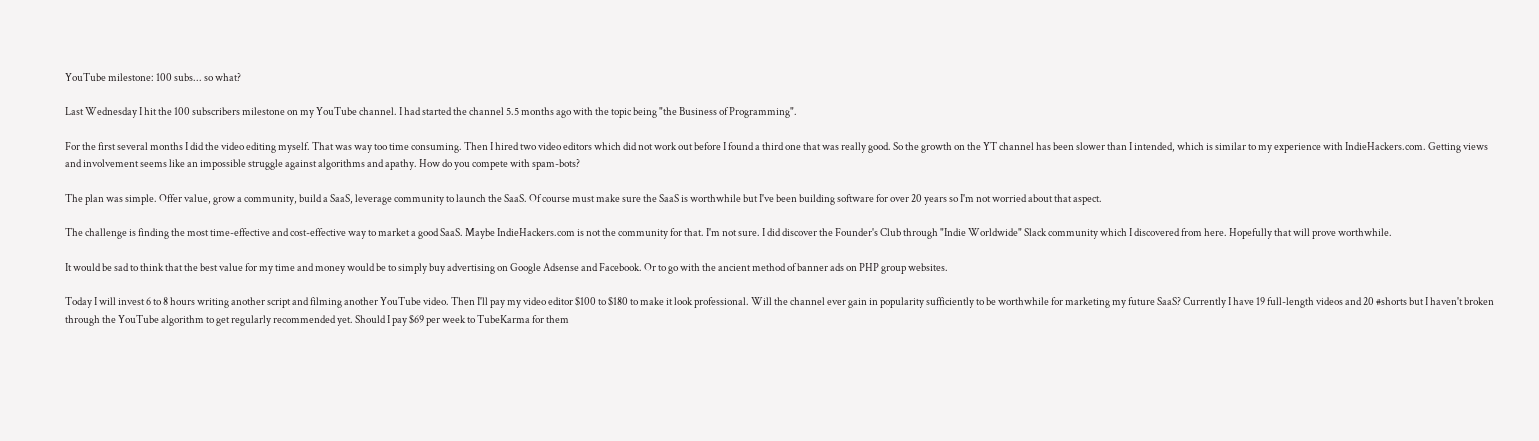YouTube milestone: 100 subs... so what?

Last Wednesday I hit the 100 subscribers milestone on my YouTube channel. I had started the channel 5.5 months ago with the topic being "the Business of Programming".

For the first several months I did the video editing myself. That was way too time consuming. Then I hired two video editors which did not work out before I found a third one that was really good. So the growth on the YT channel has been slower than I intended, which is similar to my experience with IndieHackers.com. Getting views and involvement seems like an impossible struggle against algorithms and apathy. How do you compete with spam-bots?

The plan was simple. Offer value, grow a community, build a SaaS, leverage community to launch the SaaS. Of course must make sure the SaaS is worthwhile but I've been building software for over 20 years so I'm not worried about that aspect.

The challenge is finding the most time-effective and cost-effective way to market a good SaaS. Maybe IndieHackers.com is not the community for that. I'm not sure. I did discover the Founder's Club through "Indie Worldwide" Slack community which I discovered from here. Hopefully that will prove worthwhile.

It would be sad to think that the best value for my time and money would be to simply buy advertising on Google Adsense and Facebook. Or to go with the ancient method of banner ads on PHP group websites.

Today I will invest 6 to 8 hours writing another script and filming another YouTube video. Then I'll pay my video editor $100 to $180 to make it look professional. Will the channel ever gain in popularity sufficiently to be worthwhile for marketing my future SaaS? Currently I have 19 full-length videos and 20 #shorts but I haven't broken through the YouTube algorithm to get regularly recommended yet. Should I pay $69 per week to TubeKarma for them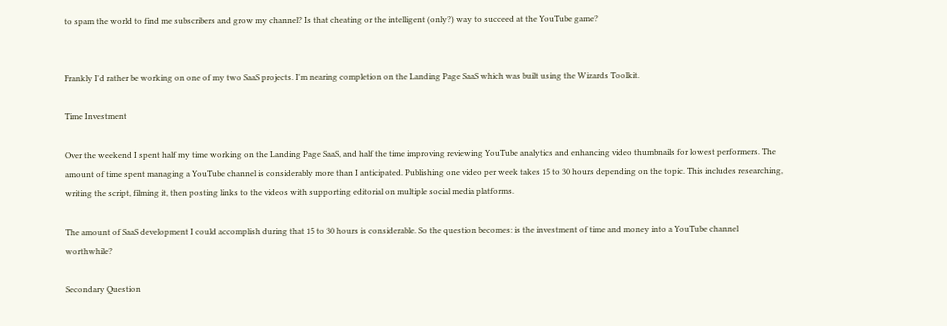to spam the world to find me subscribers and grow my channel? Is that cheating or the intelligent (only?) way to succeed at the YouTube game?


Frankly I'd rather be working on one of my two SaaS projects. I'm nearing completion on the Landing Page SaaS which was built using the Wizards Toolkit.

Time Investment

Over the weekend I spent half my time working on the Landing Page SaaS, and half the time improving reviewing YouTube analytics and enhancing video thumbnails for lowest performers. The amount of time spent managing a YouTube channel is considerably more than I anticipated. Publishing one video per week takes 15 to 30 hours depending on the topic. This includes researching, writing the script, filming it, then posting links to the videos with supporting editorial on multiple social media platforms.

The amount of SaaS development I could accomplish during that 15 to 30 hours is considerable. So the question becomes: is the investment of time and money into a YouTube channel worthwhile?

Secondary Question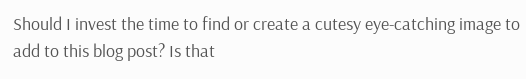Should I invest the time to find or create a cutesy eye-catching image to add to this blog post? Is that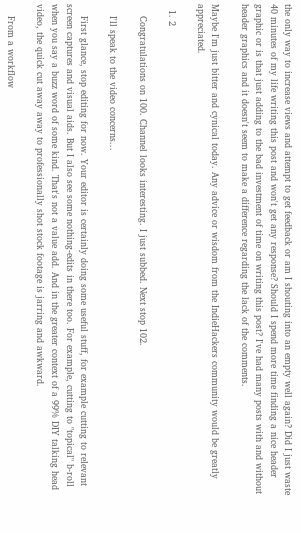the only way to increase views and attempt to get feedback or am I shouting into an empty well again? Did I just waste 40 minutes of my life writing this post and won't get any response? Should I spend more time finding a nice header graphic or is that just adding to the bad investment of time on writing this post? I've had many posts with and without header graphics and it doesn't seem to make a difference regarding the lack of the comments.

Maybe I'm just bitter and cynical today. Any advice or wisdom from the IndieHackers community would be greatly appreciated.

  1. 2

    Congratulations on 100. Channel looks interesting. I just subbed. Next stop 102.

    I'll speak to the video concerns...

    First glance, stop editing for now. Your editor is certainly doing some useful stuff, for example cutting to relevant screen captures and visual aids. But I also see some nothing-edits in there too. For example, cutting to "topical" b-roll when you say a buzz word of some kind. That's not a value add. And in the greater context of a 99% DIY talking head video, the quick cut away away to professionally shot stock footage is jarring and awkward.

    From a workflow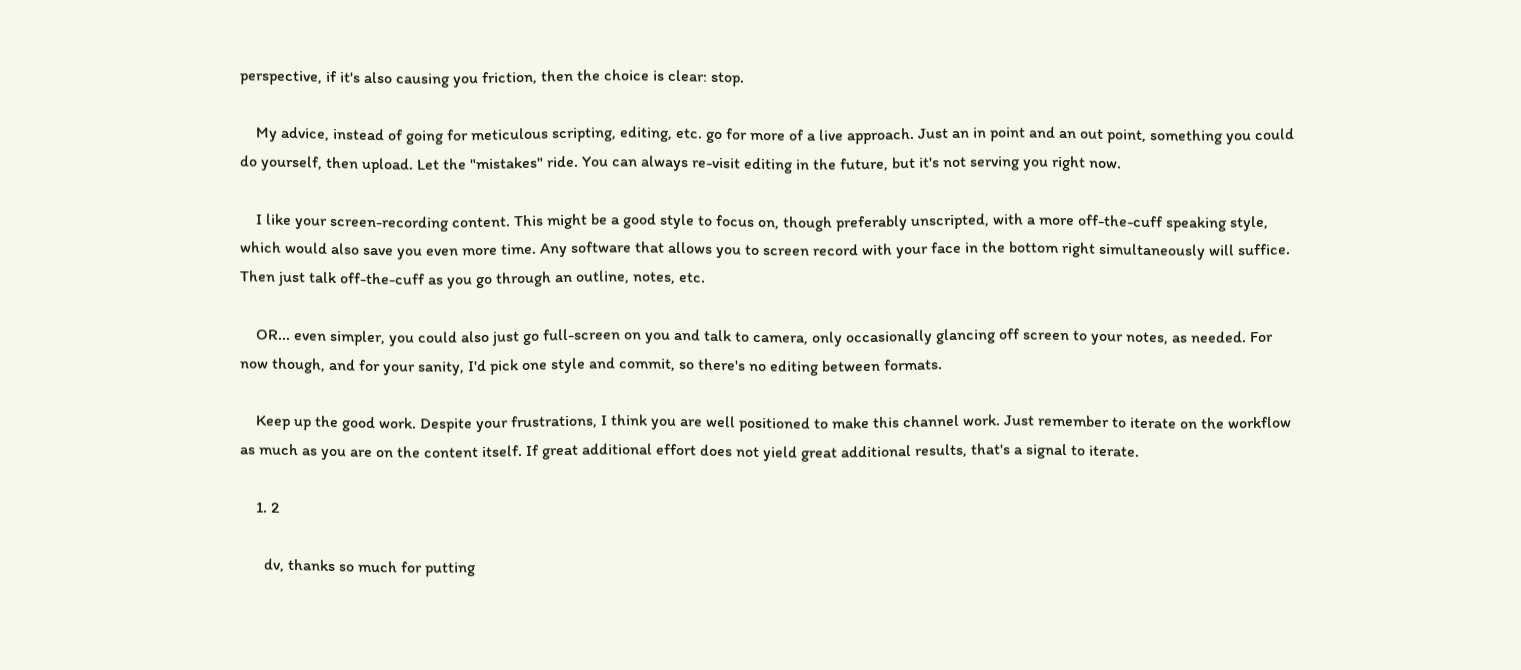perspective, if it's also causing you friction, then the choice is clear: stop.

    My advice, instead of going for meticulous scripting, editing, etc. go for more of a live approach. Just an in point and an out point, something you could do yourself, then upload. Let the "mistakes" ride. You can always re-visit editing in the future, but it's not serving you right now.

    I like your screen-recording content. This might be a good style to focus on, though preferably unscripted, with a more off-the-cuff speaking style, which would also save you even more time. Any software that allows you to screen record with your face in the bottom right simultaneously will suffice. Then just talk off-the-cuff as you go through an outline, notes, etc.

    OR... even simpler, you could also just go full-screen on you and talk to camera, only occasionally glancing off screen to your notes, as needed. For now though, and for your sanity, I'd pick one style and commit, so there's no editing between formats.

    Keep up the good work. Despite your frustrations, I think you are well positioned to make this channel work. Just remember to iterate on the workflow as much as you are on the content itself. If great additional effort does not yield great additional results, that's a signal to iterate.

    1. 2

      dv, thanks so much for putting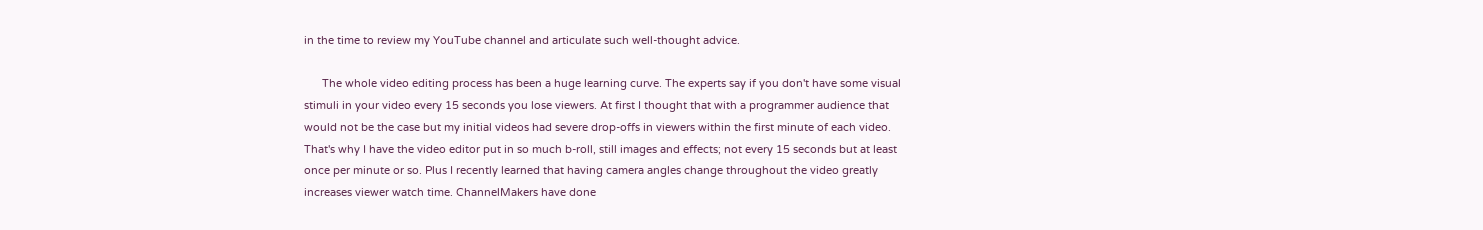in the time to review my YouTube channel and articulate such well-thought advice.

      The whole video editing process has been a huge learning curve. The experts say if you don't have some visual stimuli in your video every 15 seconds you lose viewers. At first I thought that with a programmer audience that would not be the case but my initial videos had severe drop-offs in viewers within the first minute of each video. That's why I have the video editor put in so much b-roll, still images and effects; not every 15 seconds but at least once per minute or so. Plus I recently learned that having camera angles change throughout the video greatly increases viewer watch time. ChannelMakers have done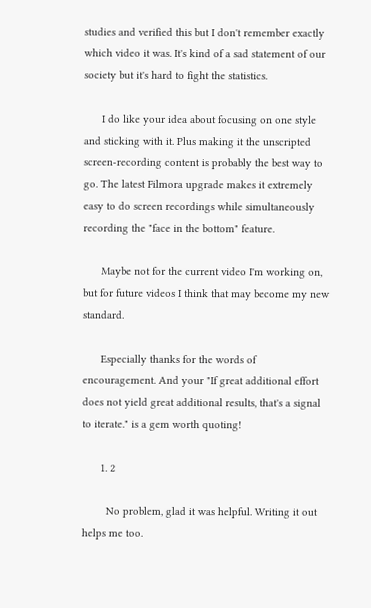studies and verified this but I don't remember exactly which video it was. It's kind of a sad statement of our society but it's hard to fight the statistics.

      I do like your idea about focusing on one style and sticking with it. Plus making it the unscripted screen-recording content is probably the best way to go. The latest Filmora upgrade makes it extremely easy to do screen recordings while simultaneously recording the "face in the bottom" feature.

      Maybe not for the current video I'm working on, but for future videos I think that may become my new standard.

      Especially thanks for the words of encouragement. And your "If great additional effort does not yield great additional results, that's a signal to iterate." is a gem worth quoting!

      1. 2

        No problem, glad it was helpful. Writing it out helps me too.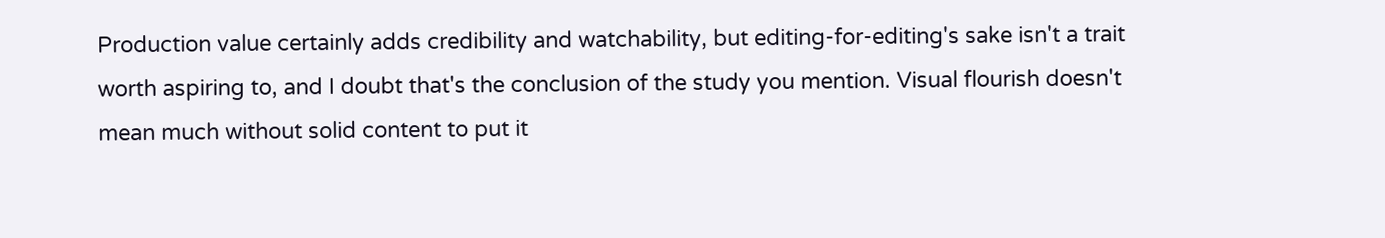Production value certainly adds credibility and watchability, but editing-for-editing's sake isn't a trait worth aspiring to, and I doubt that's the conclusion of the study you mention. Visual flourish doesn't mean much without solid content to put it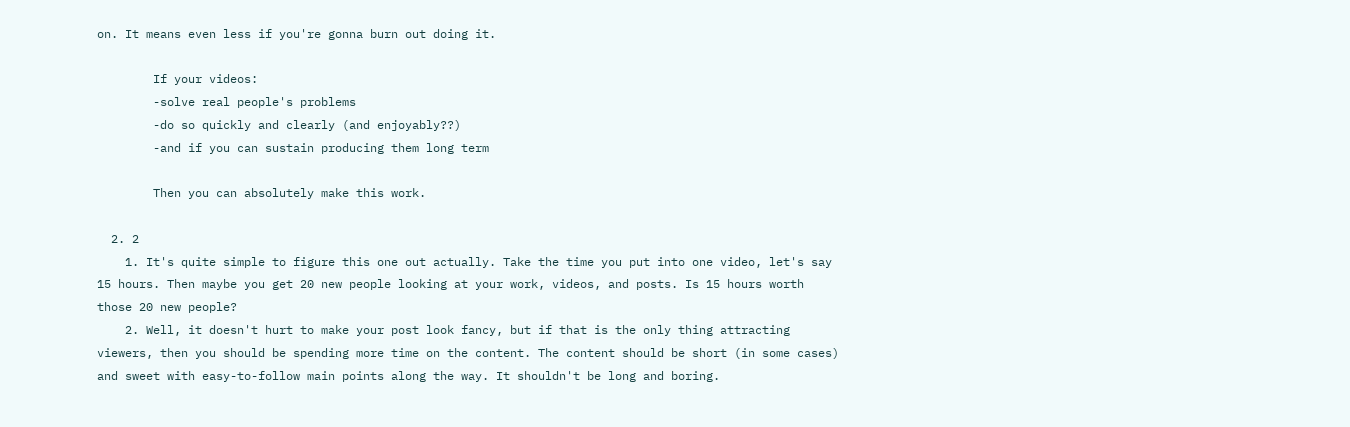on. It means even less if you're gonna burn out doing it.

        If your videos:
        -solve real people's problems
        -do so quickly and clearly (and enjoyably??)
        -and if you can sustain producing them long term

        Then you can absolutely make this work.

  2. 2
    1. It's quite simple to figure this one out actually. Take the time you put into one video, let's say 15 hours. Then maybe you get 20 new people looking at your work, videos, and posts. Is 15 hours worth those 20 new people?
    2. Well, it doesn't hurt to make your post look fancy, but if that is the only thing attracting viewers, then you should be spending more time on the content. The content should be short (in some cases) and sweet with easy-to-follow main points along the way. It shouldn't be long and boring.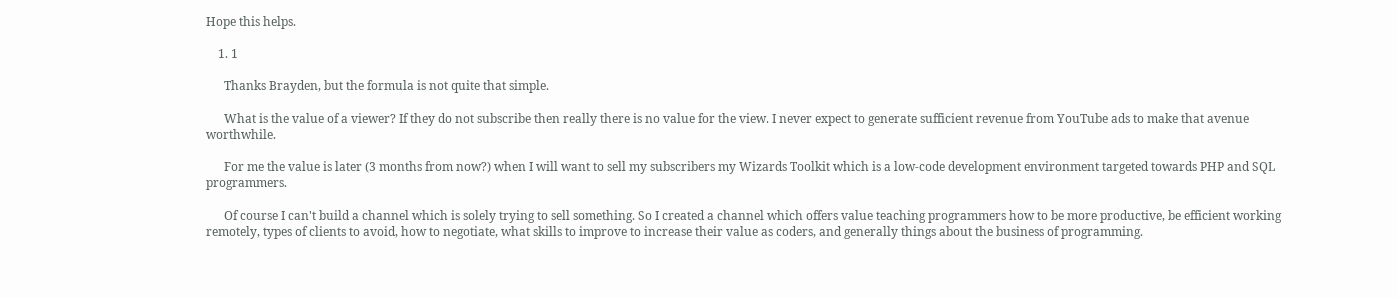Hope this helps.

    1. 1

      Thanks Brayden, but the formula is not quite that simple.

      What is the value of a viewer? If they do not subscribe then really there is no value for the view. I never expect to generate sufficient revenue from YouTube ads to make that avenue worthwhile.

      For me the value is later (3 months from now?) when I will want to sell my subscribers my Wizards Toolkit which is a low-code development environment targeted towards PHP and SQL programmers.

      Of course I can't build a channel which is solely trying to sell something. So I created a channel which offers value teaching programmers how to be more productive, be efficient working remotely, types of clients to avoid, how to negotiate, what skills to improve to increase their value as coders, and generally things about the business of programming.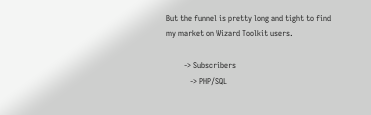But the funnel is pretty long and tight to find my market on Wizard Toolkit users.

         -> Subscribers
            -> PHP/SQL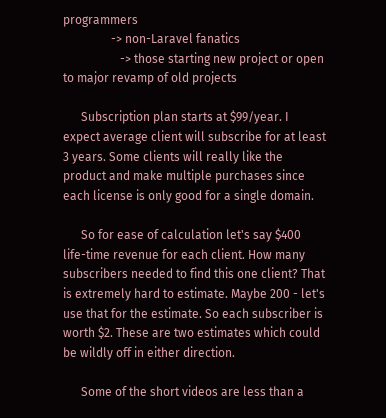programmers
                -> non-Laravel fanatics
                   -> those starting new project or open to major revamp of old projects

      Subscription plan starts at $99/year. I expect average client will subscribe for at least 3 years. Some clients will really like the product and make multiple purchases since each license is only good for a single domain.

      So for ease of calculation let's say $400 life-time revenue for each client. How many subscribers needed to find this one client? That is extremely hard to estimate. Maybe 200 - let's use that for the estimate. So each subscriber is worth $2. These are two estimates which could be wildly off in either direction.

      Some of the short videos are less than a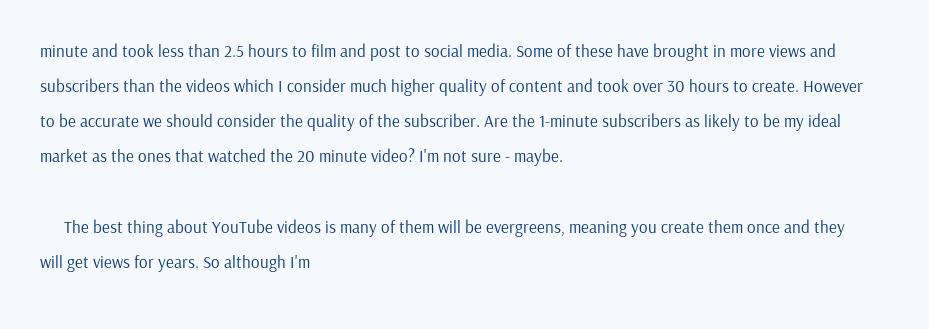minute and took less than 2.5 hours to film and post to social media. Some of these have brought in more views and subscribers than the videos which I consider much higher quality of content and took over 30 hours to create. However to be accurate we should consider the quality of the subscriber. Are the 1-minute subscribers as likely to be my ideal market as the ones that watched the 20 minute video? I'm not sure - maybe.

      The best thing about YouTube videos is many of them will be evergreens, meaning you create them once and they will get views for years. So although I'm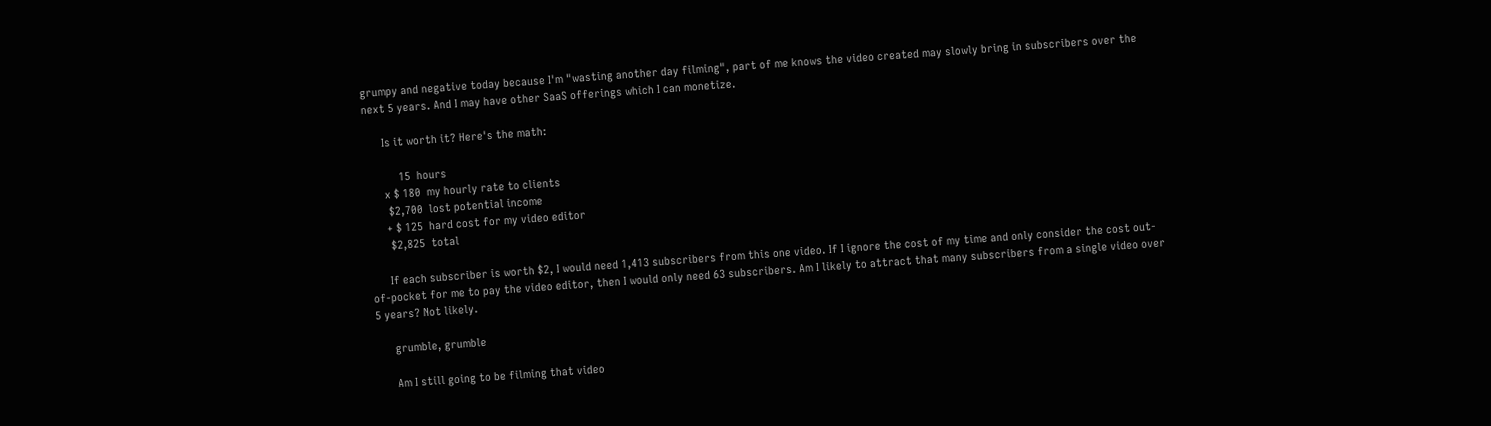grumpy and negative today because I'm "wasting another day filming", part of me knows the video created may slowly bring in subscribers over the next 5 years. And I may have other SaaS offerings which I can monetize.

      Is it worth it? Here's the math:

           15  hours
      x $ 180  my hourly rate to clients
       $2,700  lost potential income
      + $ 125  hard cost for my video editor
       $2,825  total

      If each subscriber is worth $2, I would need 1,413 subscribers from this one video. If I ignore the cost of my time and only consider the cost out-of-pocket for me to pay the video editor, then I would only need 63 subscribers. Am I likely to attract that many subscribers from a single video over 5 years? Not likely.

      grumble, grumble

      Am I still going to be filming that video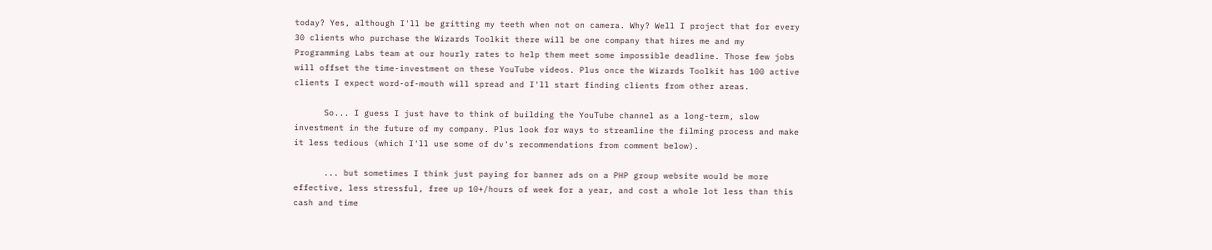today? Yes, although I'll be gritting my teeth when not on camera. Why? Well I project that for every 30 clients who purchase the Wizards Toolkit there will be one company that hires me and my Programming Labs team at our hourly rates to help them meet some impossible deadline. Those few jobs will offset the time-investment on these YouTube videos. Plus once the Wizards Toolkit has 100 active clients I expect word-of-mouth will spread and I'll start finding clients from other areas.

      So... I guess I just have to think of building the YouTube channel as a long-term, slow investment in the future of my company. Plus look for ways to streamline the filming process and make it less tedious (which I'll use some of dv's recommendations from comment below).

      ... but sometimes I think just paying for banner ads on a PHP group website would be more effective, less stressful, free up 10+/hours of week for a year, and cost a whole lot less than this cash and time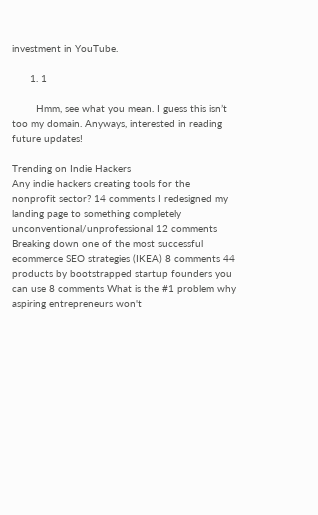investment in YouTube.

      1. 1

        Hmm, see what you mean. I guess this isn’t too my domain. Anyways, interested in reading future updates!

Trending on Indie Hackers
Any indie hackers creating tools for the nonprofit sector? 14 comments I redesigned my landing page to something completely unconventional/unprofessional 12 comments Breaking down one of the most successful ecommerce SEO strategies (IKEA) 8 comments 44 products by bootstrapped startup founders you can use 8 comments What is the #1 problem why aspiring entrepreneurs won't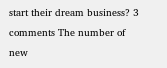start their dream business? 3 comments The number of new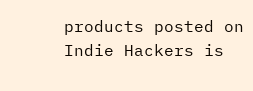products posted on Indie Hackers is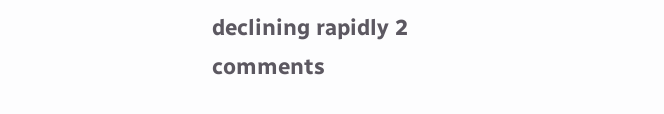declining rapidly 2 comments